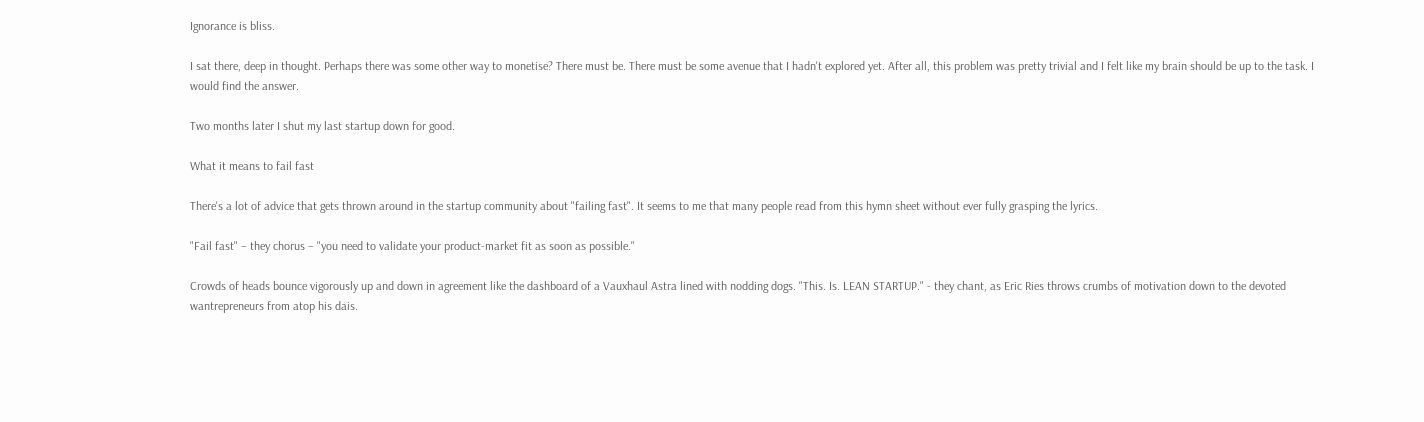Ignorance is bliss.

I sat there, deep in thought. Perhaps there was some other way to monetise? There must be. There must be some avenue that I hadn't explored yet. After all, this problem was pretty trivial and I felt like my brain should be up to the task. I would find the answer.

Two months later I shut my last startup down for good.

What it means to fail fast

There's a lot of advice that gets thrown around in the startup community about "failing fast". It seems to me that many people read from this hymn sheet without ever fully grasping the lyrics.

"Fail fast" – they chorus – "you need to validate your product-market fit as soon as possible."

Crowds of heads bounce vigorously up and down in agreement like the dashboard of a Vauxhaul Astra lined with nodding dogs. "This. Is. LEAN STARTUP." - they chant, as Eric Ries throws crumbs of motivation down to the devoted wantrepreneurs from atop his dais.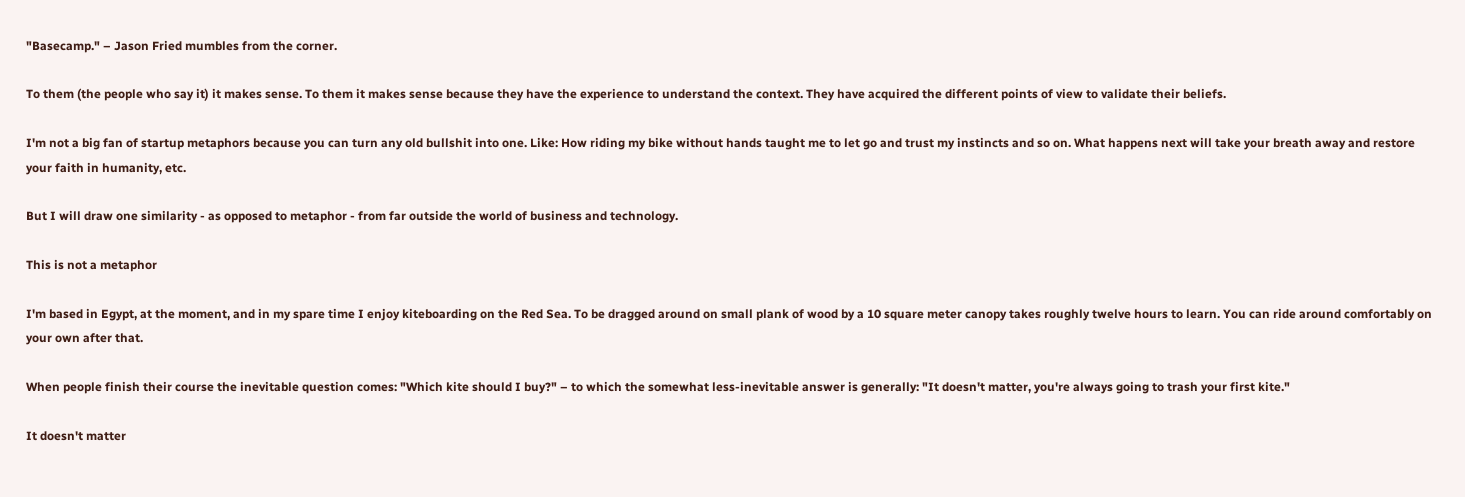"Basecamp." – Jason Fried mumbles from the corner.

To them (the people who say it) it makes sense. To them it makes sense because they have the experience to understand the context. They have acquired the different points of view to validate their beliefs.

I'm not a big fan of startup metaphors because you can turn any old bullshit into one. Like: How riding my bike without hands taught me to let go and trust my instincts and so on. What happens next will take your breath away and restore your faith in humanity, etc.

But I will draw one similarity - as opposed to metaphor - from far outside the world of business and technology.

This is not a metaphor

I'm based in Egypt, at the moment, and in my spare time I enjoy kiteboarding on the Red Sea. To be dragged around on small plank of wood by a 10 square meter canopy takes roughly twelve hours to learn. You can ride around comfortably on your own after that.

When people finish their course the inevitable question comes: "Which kite should I buy?" – to which the somewhat less-inevitable answer is generally: "It doesn't matter, you're always going to trash your first kite."

It doesn't matter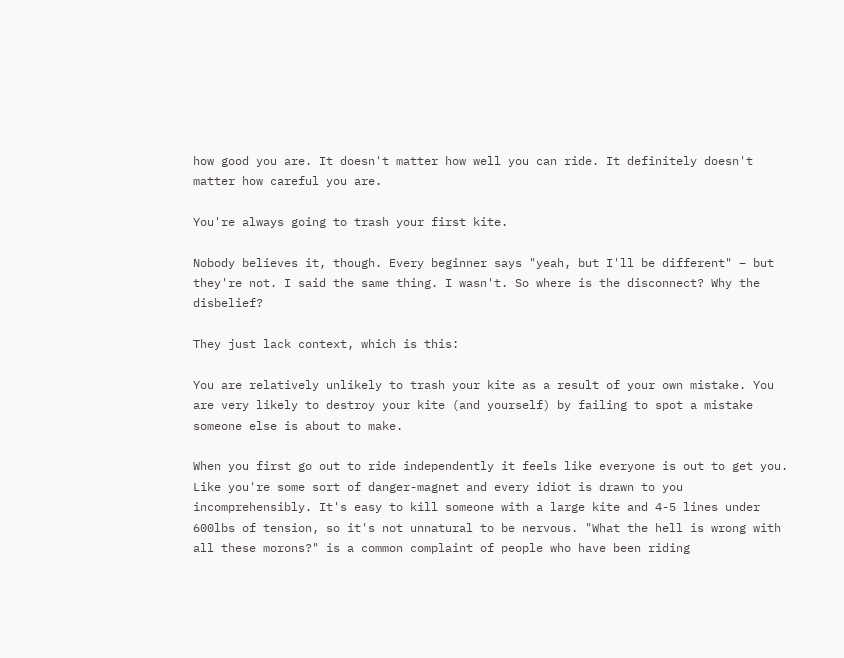how good you are. It doesn't matter how well you can ride. It definitely doesn't matter how careful you are.

You're always going to trash your first kite.

Nobody believes it, though. Every beginner says "yeah, but I'll be different" – but they're not. I said the same thing. I wasn't. So where is the disconnect? Why the disbelief?

They just lack context, which is this:

You are relatively unlikely to trash your kite as a result of your own mistake. You are very likely to destroy your kite (and yourself) by failing to spot a mistake someone else is about to make.

When you first go out to ride independently it feels like everyone is out to get you. Like you're some sort of danger-magnet and every idiot is drawn to you incomprehensibly. It's easy to kill someone with a large kite and 4-5 lines under 600lbs of tension, so it's not unnatural to be nervous. "What the hell is wrong with all these morons?" is a common complaint of people who have been riding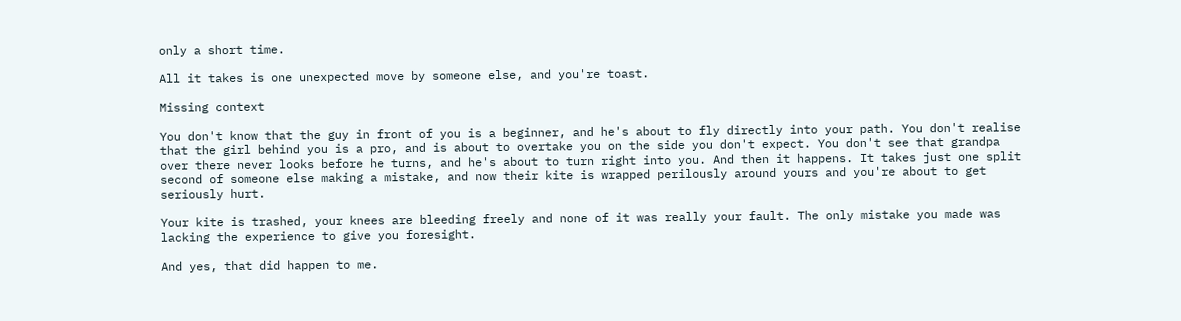only a short time.

All it takes is one unexpected move by someone else, and you're toast.

Missing context

You don't know that the guy in front of you is a beginner, and he's about to fly directly into your path. You don't realise that the girl behind you is a pro, and is about to overtake you on the side you don't expect. You don't see that grandpa over there never looks before he turns, and he's about to turn right into you. And then it happens. It takes just one split second of someone else making a mistake, and now their kite is wrapped perilously around yours and you're about to get seriously hurt.

Your kite is trashed, your knees are bleeding freely and none of it was really your fault. The only mistake you made was lacking the experience to give you foresight.

And yes, that did happen to me.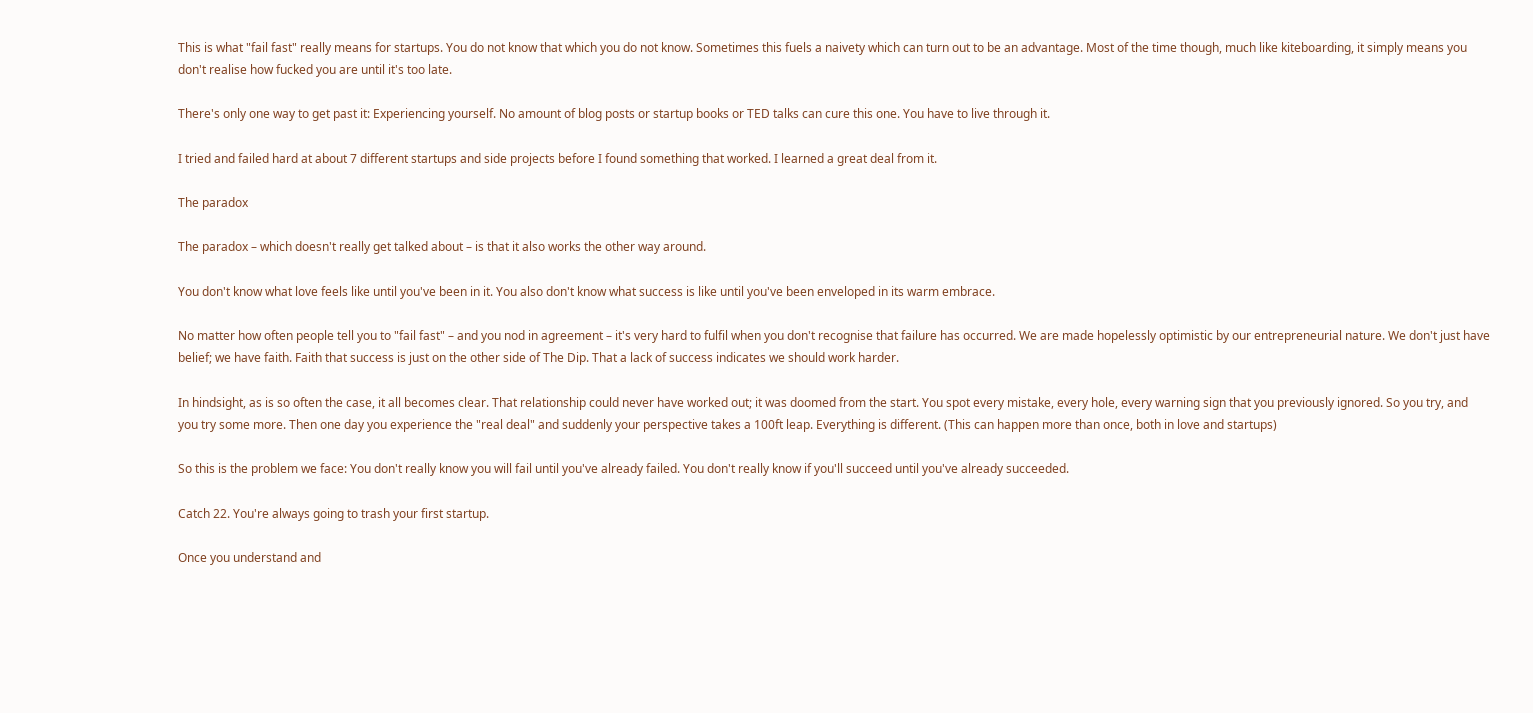This is what "fail fast" really means for startups. You do not know that which you do not know. Sometimes this fuels a naivety which can turn out to be an advantage. Most of the time though, much like kiteboarding, it simply means you don't realise how fucked you are until it's too late.

There's only one way to get past it: Experiencing yourself. No amount of blog posts or startup books or TED talks can cure this one. You have to live through it.

I tried and failed hard at about 7 different startups and side projects before I found something that worked. I learned a great deal from it.

The paradox

The paradox – which doesn't really get talked about – is that it also works the other way around.

You don't know what love feels like until you've been in it. You also don't know what success is like until you've been enveloped in its warm embrace.

No matter how often people tell you to "fail fast" – and you nod in agreement – it's very hard to fulfil when you don't recognise that failure has occurred. We are made hopelessly optimistic by our entrepreneurial nature. We don't just have belief; we have faith. Faith that success is just on the other side of The Dip. That a lack of success indicates we should work harder.

In hindsight, as is so often the case, it all becomes clear. That relationship could never have worked out; it was doomed from the start. You spot every mistake, every hole, every warning sign that you previously ignored. So you try, and you try some more. Then one day you experience the "real deal" and suddenly your perspective takes a 100ft leap. Everything is different. (This can happen more than once, both in love and startups)

So this is the problem we face: You don't really know you will fail until you've already failed. You don't really know if you'll succeed until you've already succeeded.

Catch 22. You're always going to trash your first startup.

Once you understand and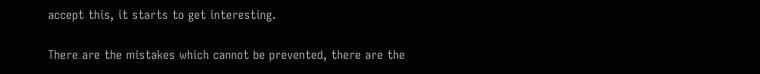accept this, it starts to get interesting.

There are the mistakes which cannot be prevented, there are the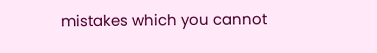mistakes which you cannot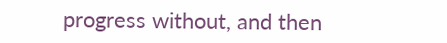progress without, and then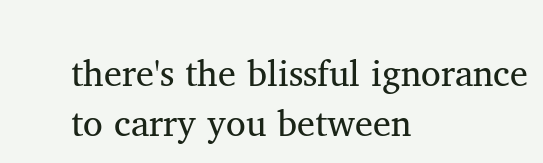there's the blissful ignorance to carry you between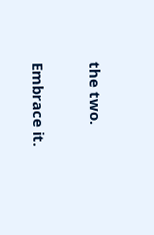the two.

Embrace it.